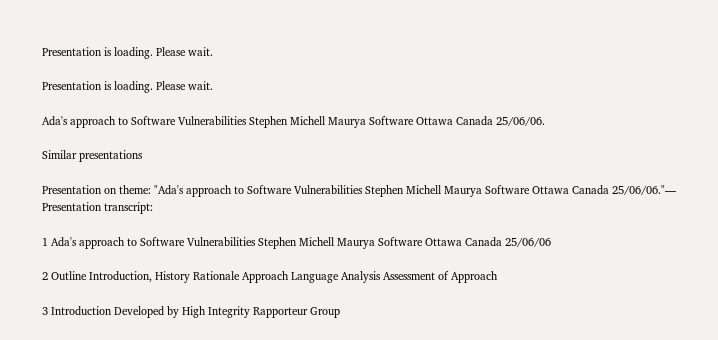Presentation is loading. Please wait.

Presentation is loading. Please wait.

Ada's approach to Software Vulnerabilities Stephen Michell Maurya Software Ottawa Canada 25/06/06.

Similar presentations

Presentation on theme: "Ada's approach to Software Vulnerabilities Stephen Michell Maurya Software Ottawa Canada 25/06/06."— Presentation transcript:

1 Ada's approach to Software Vulnerabilities Stephen Michell Maurya Software Ottawa Canada 25/06/06

2 Outline Introduction, History Rationale Approach Language Analysis Assessment of Approach

3 Introduction Developed by High Integrity Rapporteur Group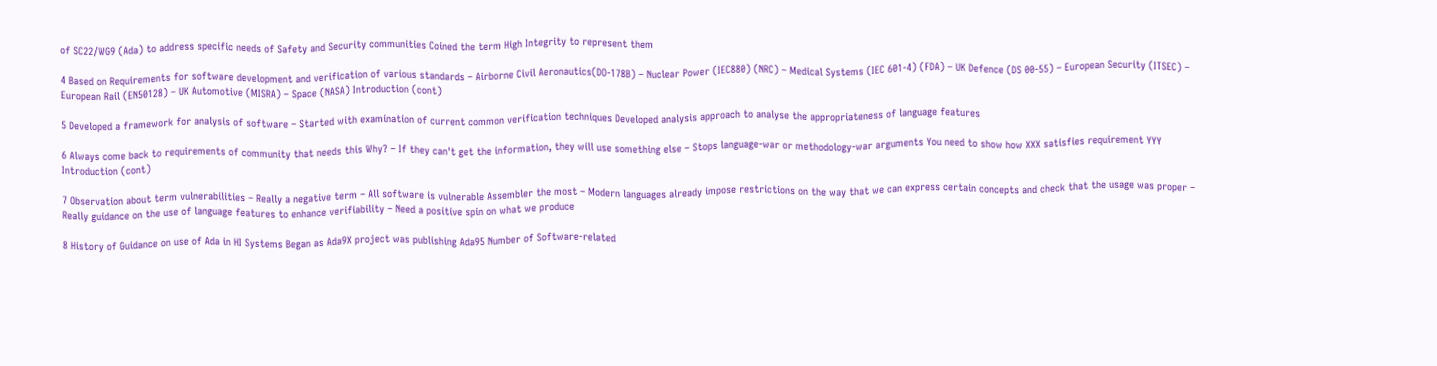of SC22/WG9 (Ada) to address specific needs of Safety and Security communities Coined the term High Integrity to represent them

4 Based on Requirements for software development and verification of various standards – Airborne Civil Aeronautics(DO-178B) – Nuclear Power (IEC880) (NRC) – Medical Systems (IEC 601-4) (FDA) – UK Defence (DS 00-55) – European Security (ITSEC) – European Rail (EN50128) – UK Automotive (MISRA) – Space (NASA) Introduction (cont)

5 Developed a framework for analysis of software – Started with examination of current common verification techniques Developed analysis approach to analyse the appropriateness of language features

6 Always come back to requirements of community that needs this Why? – If they can't get the information, they will use something else – Stops language-war or methodology-war arguments You need to show how XXX satisfies requirement YYY Introduction (cont)

7 Observation about term vulnerabilities – Really a negative term – All software is vulnerable Assembler the most – Modern languages already impose restrictions on the way that we can express certain concepts and check that the usage was proper – Really guidance on the use of language features to enhance verifiability – Need a positive spin on what we produce

8 History of Guidance on use of Ada in HI Systems Began as Ada9X project was publishing Ada95 Number of Software-related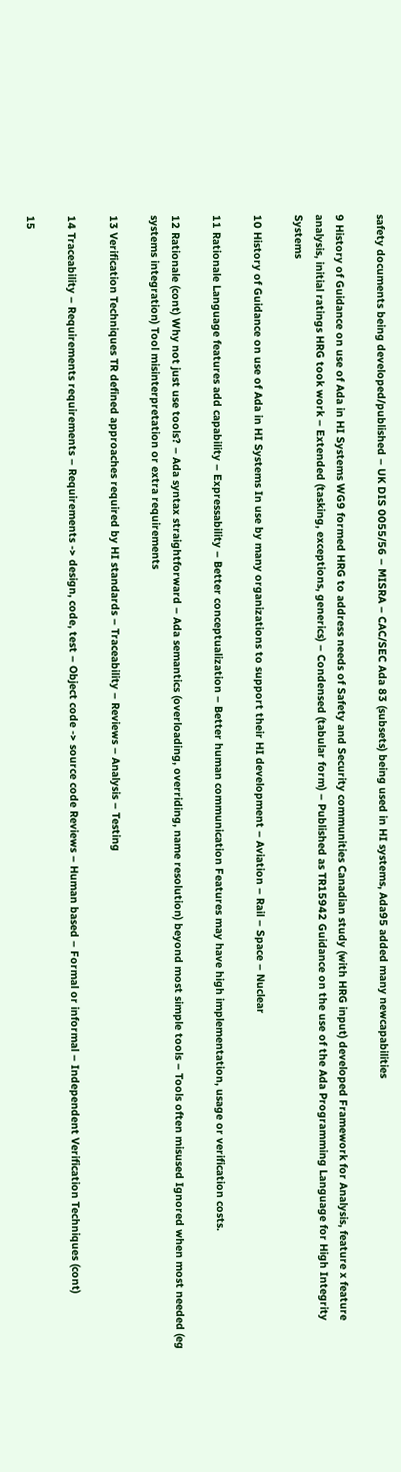safety documents being developed/published – UK DIS 0055/56 – MISRA – CAC/SEC Ada 83 (subsets) being used in HI systems, Ada95 added many newcapabilities

9 History of Guidance on use of Ada in HI Systems WG9 formed HRG to address needs of Safety and Security communities Canadian study (with HRG input) developed Framework for Analysis, feature x feature analysis, initial ratings HRG took work – Extended (tasking, exceptions, generics) – Condensed (tabular form) – Published as TR15942 Guidance on the use of the Ada Programming Language for High Integrity Systems

10 History of Guidance on use of Ada in HI Systems In use by many organizations to support their HI development – Aviation – Rail – Space – Nuclear

11 Rationale Language features add capability – Expressability – Better conceptualization – Better human communication Features may have high implementation, usage or verification costs.

12 Rationale (cont) Why not just use tools? – Ada syntax straightforward – Ada semantics (overloading, overriding, name resolution) beyond most simple tools – Tools often misused Ignored when most needed (eg systems integration) Tool misinterpretation or extra requirements

13 Verification Techniques TR defined approaches required by HI standards – Traceability – Reviews – Analysis – Testing

14 Traceability – Requirements requirements – Requirements -> design, code, test – Object code -> source code Reviews – Human based – Formal or informal – Independent Verification Techniques (cont)

15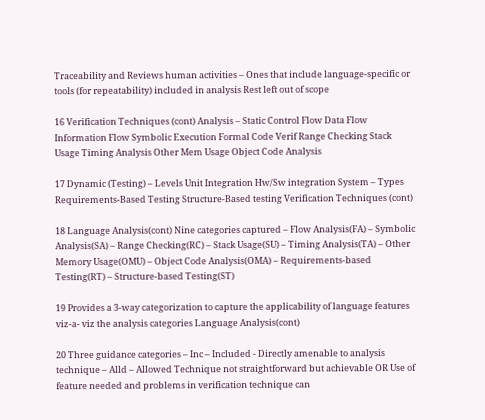Traceability and Reviews human activities – Ones that include language-specific or tools (for repeatability) included in analysis Rest left out of scope

16 Verification Techniques (cont) Analysis – Static Control Flow Data Flow Information Flow Symbolic Execution Formal Code Verif Range Checking Stack Usage Timing Analysis Other Mem Usage Object Code Analysis

17 Dynamic (Testing) – Levels Unit Integration Hw/Sw integration System – Types Requirements-Based Testing Structure-Based testing Verification Techniques (cont)

18 Language Analysis(cont) Nine categories captured – Flow Analysis(FA) – Symbolic Analysis(SA) – Range Checking(RC) – Stack Usage(SU) – Timing Analysis(TA) – Other Memory Usage(OMU) – Object Code Analysis(OMA) – Requirements-based Testing(RT) – Structure-based Testing(ST)

19 Provides a 3-way categorization to capture the applicability of language features viz-a- viz the analysis categories Language Analysis(cont)

20 Three guidance categories – Inc – Included - Directly amenable to analysis technique – Alld – Allowed Technique not straightforward but achievable OR Use of feature needed and problems in verification technique can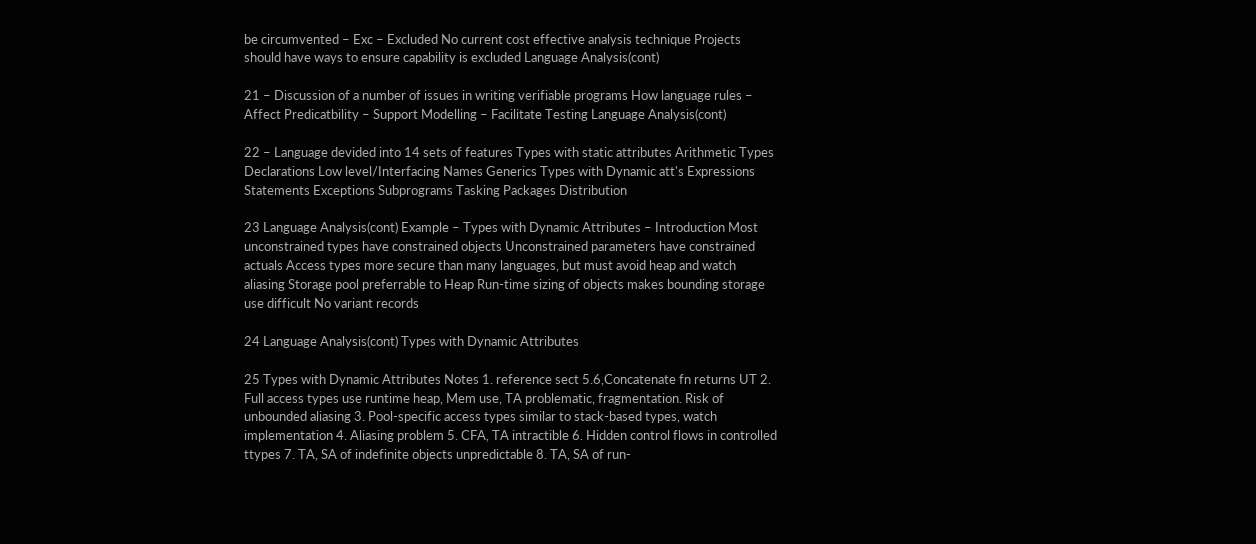be circumvented – Exc – Excluded No current cost effective analysis technique Projects should have ways to ensure capability is excluded Language Analysis(cont)

21 – Discussion of a number of issues in writing verifiable programs How language rules – Affect Predicatbility – Support Modelling – Facilitate Testing Language Analysis(cont)

22 – Language devided into 14 sets of features Types with static attributes Arithmetic Types Declarations Low level/Interfacing Names Generics Types with Dynamic att's Expressions Statements Exceptions Subprograms Tasking Packages Distribution

23 Language Analysis(cont) Example – Types with Dynamic Attributes – Introduction Most unconstrained types have constrained objects Unconstrained parameters have constrained actuals Access types more secure than many languages, but must avoid heap and watch aliasing Storage pool preferrable to Heap Run-time sizing of objects makes bounding storage use difficult No variant records

24 Language Analysis(cont) Types with Dynamic Attributes

25 Types with Dynamic Attributes Notes 1. reference sect 5.6,Concatenate fn returns UT 2. Full access types use runtime heap, Mem use, TA problematic, fragmentation. Risk of unbounded aliasing 3. Pool-specific access types similar to stack-based types, watch implementation 4. Aliasing problem 5. CFA, TA intractible 6. Hidden control flows in controlled ttypes 7. TA, SA of indefinite objects unpredictable 8. TA, SA of run-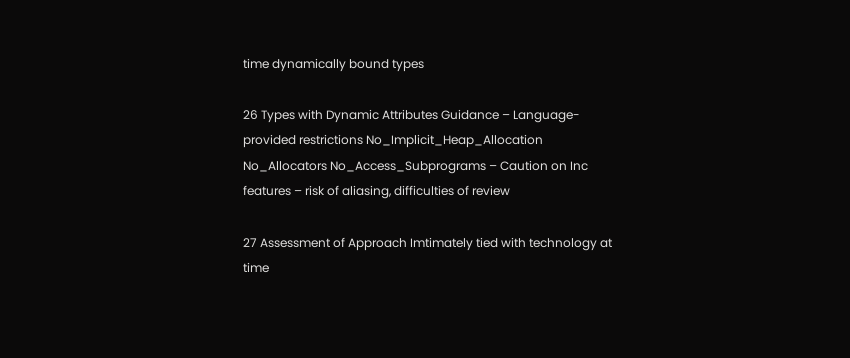time dynamically bound types

26 Types with Dynamic Attributes Guidance – Language-provided restrictions No_Implicit_Heap_Allocation No_Allocators No_Access_Subprograms – Caution on Inc features – risk of aliasing, difficulties of review

27 Assessment of Approach Imtimately tied with technology at time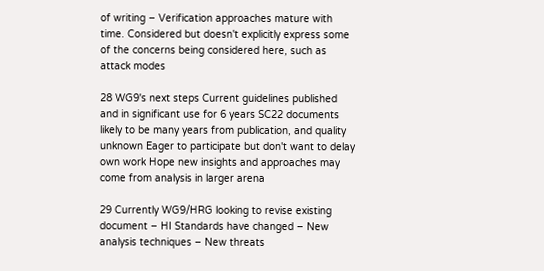of writing – Verification approaches mature with time. Considered but doesn't explicitly express some of the concerns being considered here, such as attack modes

28 WG9's next steps Current guidelines published and in significant use for 6 years SC22 documents likely to be many years from publication, and quality unknown Eager to participate but don't want to delay own work Hope new insights and approaches may come from analysis in larger arena

29 Currently WG9/HRG looking to revise existing document – HI Standards have changed – New analysis techniques – New threats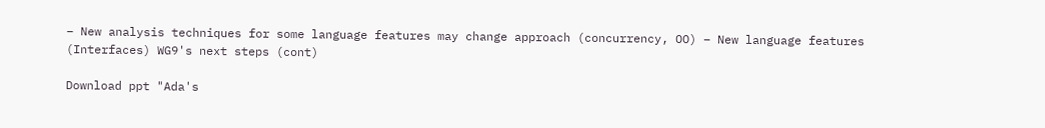– New analysis techniques for some language features may change approach (concurrency, OO) – New language features (Interfaces) WG9's next steps (cont)

Download ppt "Ada's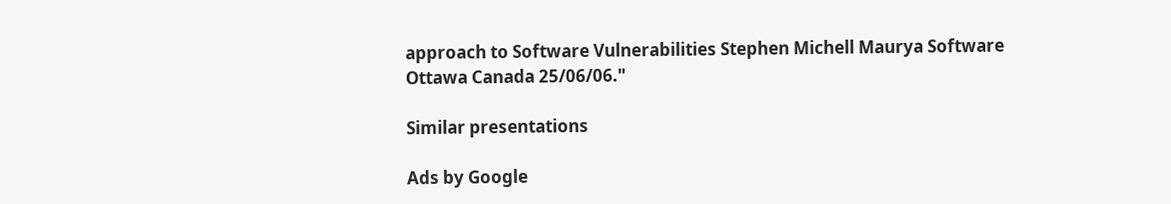approach to Software Vulnerabilities Stephen Michell Maurya Software Ottawa Canada 25/06/06."

Similar presentations

Ads by Google